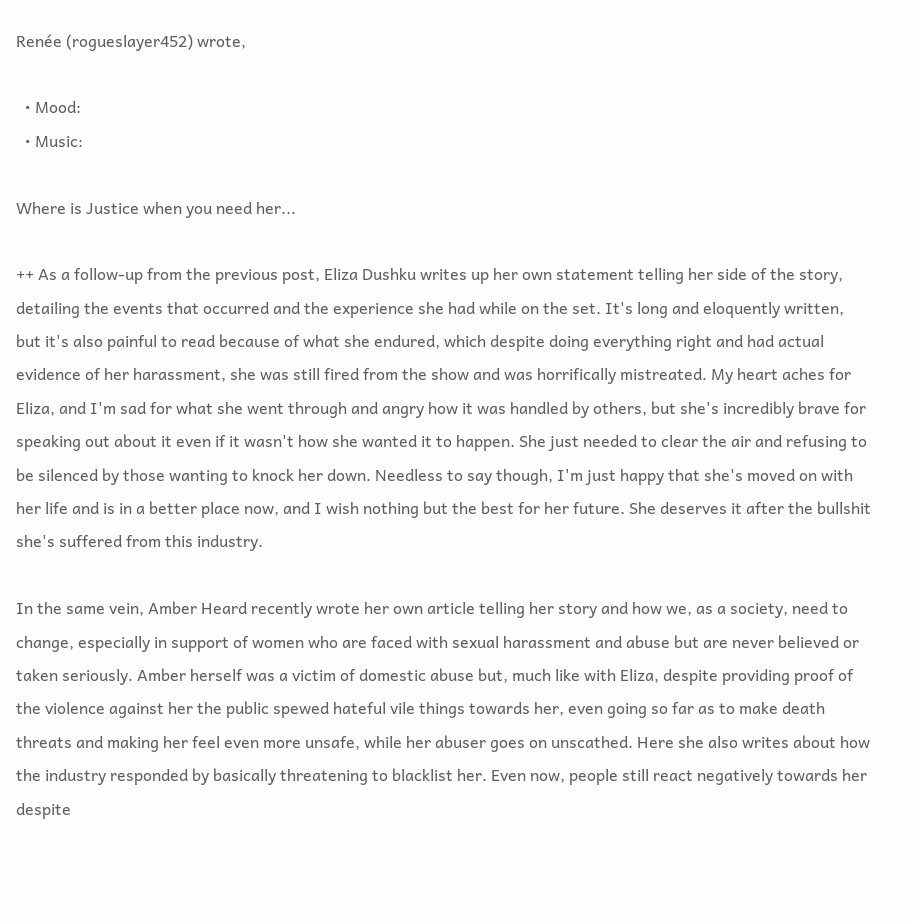Renée (rogueslayer452) wrote,

  • Mood:
  • Music:

Where is Justice when you need her...

++ As a follow-up from the previous post, Eliza Dushku writes up her own statement telling her side of the story, detailing the events that occurred and the experience she had while on the set. It's long and eloquently written, but it's also painful to read because of what she endured, which despite doing everything right and had actual evidence of her harassment, she was still fired from the show and was horrifically mistreated. My heart aches for Eliza, and I'm sad for what she went through and angry how it was handled by others, but she's incredibly brave for speaking out about it even if it wasn't how she wanted it to happen. She just needed to clear the air and refusing to be silenced by those wanting to knock her down. Needless to say though, I'm just happy that she's moved on with her life and is in a better place now, and I wish nothing but the best for her future. She deserves it after the bullshit she's suffered from this industry.

In the same vein, Amber Heard recently wrote her own article telling her story and how we, as a society, need to change, especially in support of women who are faced with sexual harassment and abuse but are never believed or taken seriously. Amber herself was a victim of domestic abuse but, much like with Eliza, despite providing proof of the violence against her the public spewed hateful vile things towards her, even going so far as to make death threats and making her feel even more unsafe, while her abuser goes on unscathed. Here she also writes about how the industry responded by basically threatening to blacklist her. Even now, people still react negatively towards her despite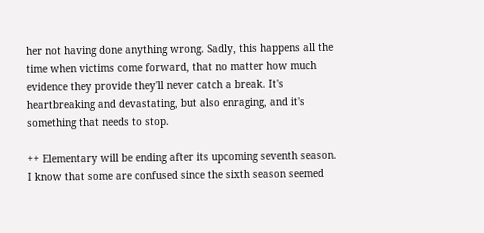her not having done anything wrong. Sadly, this happens all the time when victims come forward, that no matter how much evidence they provide they'll never catch a break. It's heartbreaking and devastating, but also enraging, and it's something that needs to stop.

++ Elementary will be ending after its upcoming seventh season. I know that some are confused since the sixth season seemed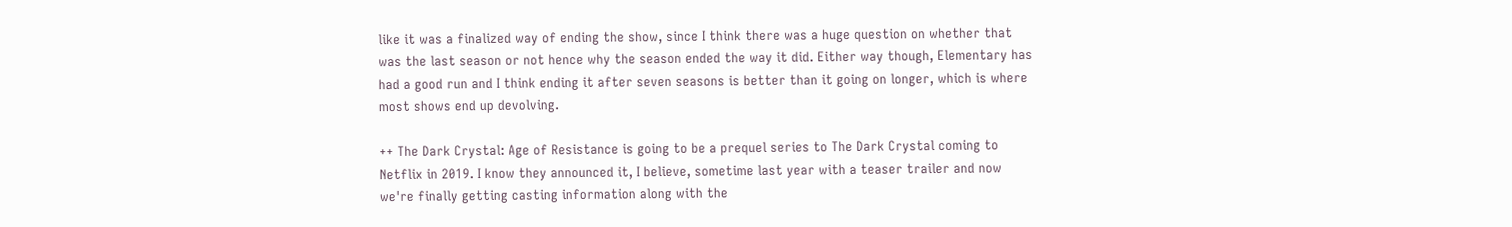like it was a finalized way of ending the show, since I think there was a huge question on whether that was the last season or not hence why the season ended the way it did. Either way though, Elementary has had a good run and I think ending it after seven seasons is better than it going on longer, which is where most shows end up devolving.

++ The Dark Crystal: Age of Resistance is going to be a prequel series to The Dark Crystal coming to Netflix in 2019. I know they announced it, I believe, sometime last year with a teaser trailer and now we're finally getting casting information along with the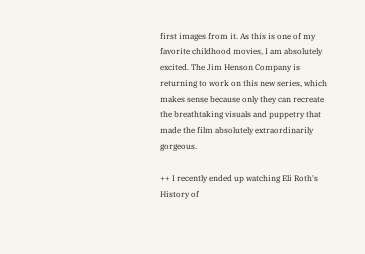first images from it. As this is one of my favorite childhood movies, I am absolutely excited. The Jim Henson Company is returning to work on this new series, which makes sense because only they can recreate the breathtaking visuals and puppetry that made the film absolutely extraordinarily gorgeous.

++ I recently ended up watching Eli Roth's History of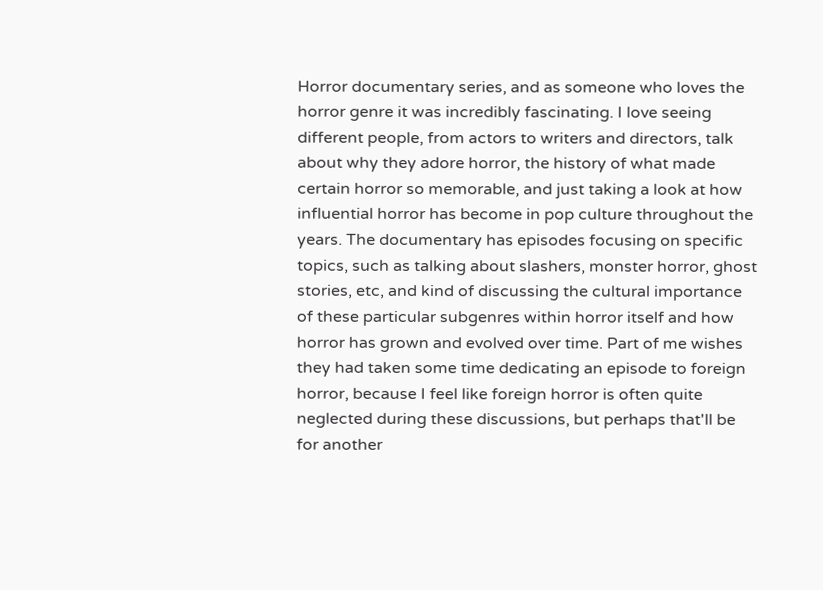Horror documentary series, and as someone who loves the horror genre it was incredibly fascinating. I love seeing different people, from actors to writers and directors, talk about why they adore horror, the history of what made certain horror so memorable, and just taking a look at how influential horror has become in pop culture throughout the years. The documentary has episodes focusing on specific topics, such as talking about slashers, monster horror, ghost stories, etc, and kind of discussing the cultural importance of these particular subgenres within horror itself and how horror has grown and evolved over time. Part of me wishes they had taken some time dedicating an episode to foreign horror, because I feel like foreign horror is often quite neglected during these discussions, but perhaps that'll be for another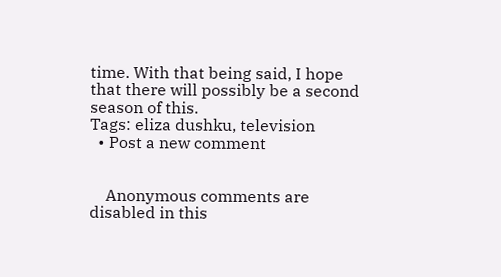time. With that being said, I hope that there will possibly be a second season of this.
Tags: eliza dushku, television
  • Post a new comment


    Anonymous comments are disabled in this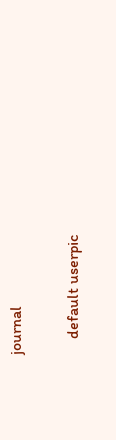journal

    default userpic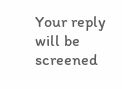Your reply will be screened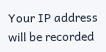Your IP address will be recorded